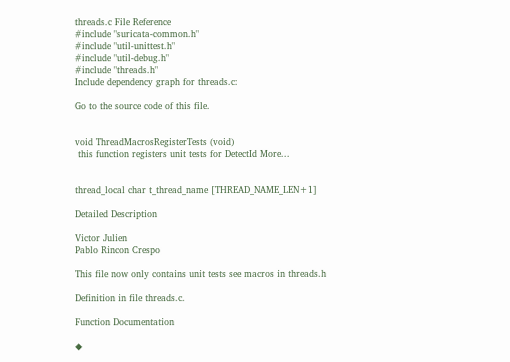threads.c File Reference
#include "suricata-common.h"
#include "util-unittest.h"
#include "util-debug.h"
#include "threads.h"
Include dependency graph for threads.c:

Go to the source code of this file.


void ThreadMacrosRegisterTests (void)
 this function registers unit tests for DetectId More...


thread_local char t_thread_name [THREAD_NAME_LEN+1]

Detailed Description

Victor Julien
Pablo Rincon Crespo

This file now only contains unit tests see macros in threads.h

Definition in file threads.c.

Function Documentation

◆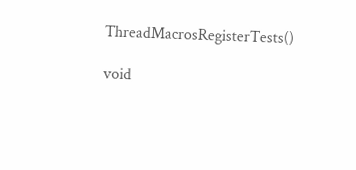ThreadMacrosRegisterTests()

void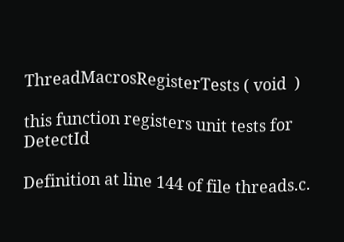ThreadMacrosRegisterTests ( void  )

this function registers unit tests for DetectId

Definition at line 144 of file threads.c.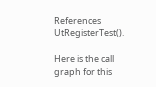References UtRegisterTest().

Here is the call graph for this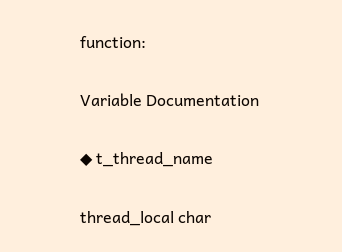function:

Variable Documentation

◆ t_thread_name

thread_local char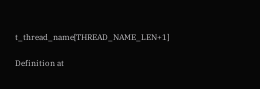t_thread_name[THREAD_NAME_LEN+1]

Definition at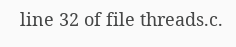line 32 of file threads.c.